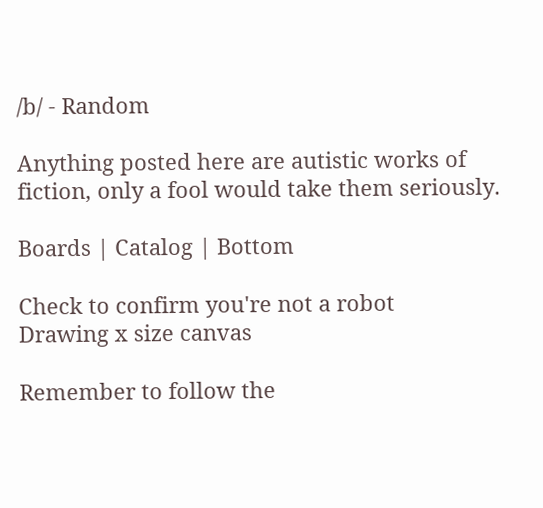/b/ - Random

Anything posted here are autistic works of fiction, only a fool would take them seriously.

Boards | Catalog | Bottom

Check to confirm you're not a robot
Drawing x size canvas

Remember to follow the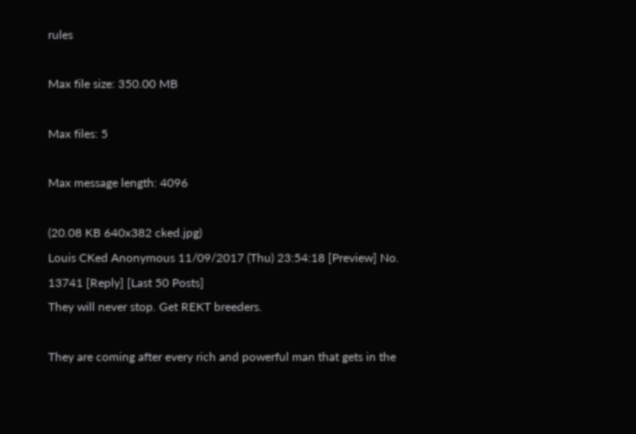rules

Max file size: 350.00 MB

Max files: 5

Max message length: 4096

(20.08 KB 640x382 cked.jpg)
Louis CKed Anonymous 11/09/2017 (Thu) 23:54:18 [Preview] No. 13741 [Reply] [Last 50 Posts]
They will never stop. Get REKT breeders.

They are coming after every rich and powerful man that gets in the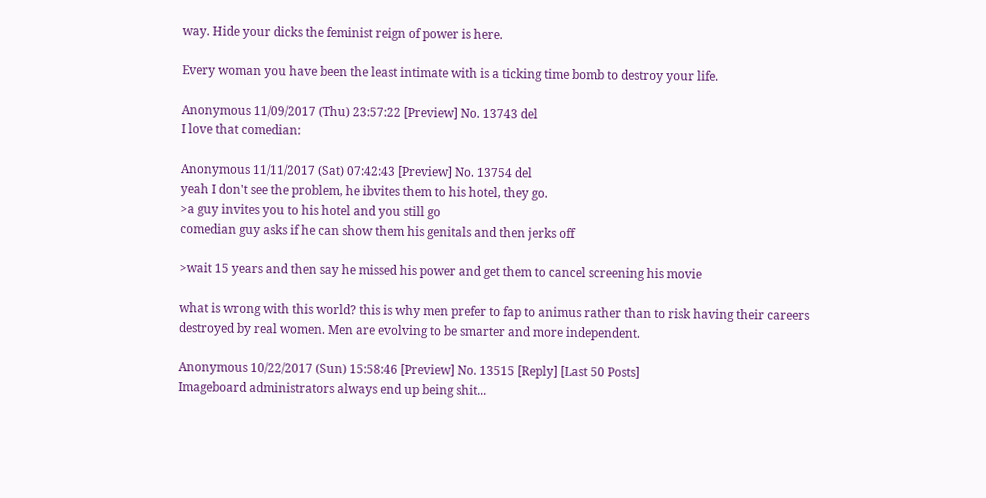way. Hide your dicks the feminist reign of power is here.

Every woman you have been the least intimate with is a ticking time bomb to destroy your life.

Anonymous 11/09/2017 (Thu) 23:57:22 [Preview] No. 13743 del
I love that comedian:

Anonymous 11/11/2017 (Sat) 07:42:43 [Preview] No. 13754 del
yeah I don't see the problem, he ibvites them to his hotel, they go.
>a guy invites you to his hotel and you still go
comedian guy asks if he can show them his genitals and then jerks off

>wait 15 years and then say he missed his power and get them to cancel screening his movie

what is wrong with this world? this is why men prefer to fap to animus rather than to risk having their careers destroyed by real women. Men are evolving to be smarter and more independent.

Anonymous 10/22/2017 (Sun) 15:58:46 [Preview] No. 13515 [Reply] [Last 50 Posts]
Imageboard administrators always end up being shit...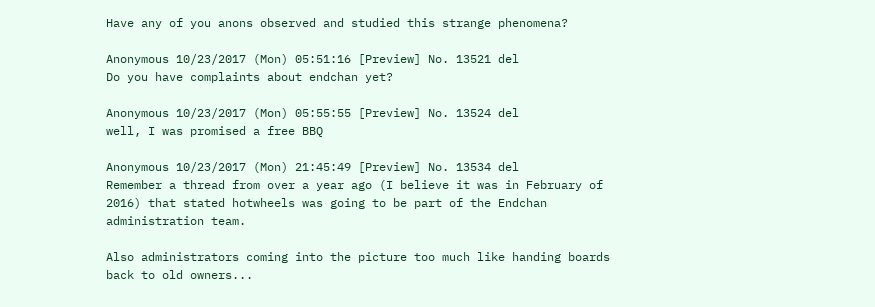Have any of you anons observed and studied this strange phenomena?

Anonymous 10/23/2017 (Mon) 05:51:16 [Preview] No. 13521 del
Do you have complaints about endchan yet?

Anonymous 10/23/2017 (Mon) 05:55:55 [Preview] No. 13524 del
well, I was promised a free BBQ

Anonymous 10/23/2017 (Mon) 21:45:49 [Preview] No. 13534 del
Remember a thread from over a year ago (I believe it was in February of 2016) that stated hotwheels was going to be part of the Endchan administration team.

Also administrators coming into the picture too much like handing boards back to old owners...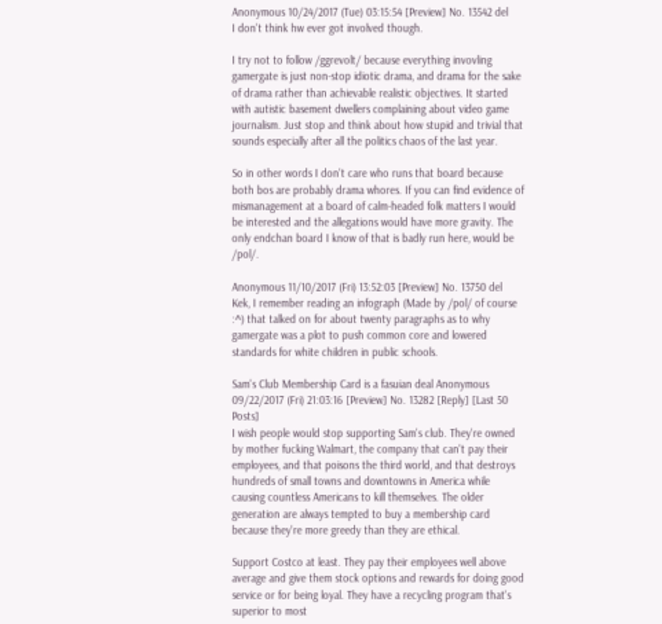Anonymous 10/24/2017 (Tue) 03:15:54 [Preview] No. 13542 del
I don't think hw ever got involved though.

I try not to follow /ggrevolt/ because everything invovling gamergate is just non-stop idiotic drama, and drama for the sake of drama rather than achievable realistic objectives. It started with autistic basement dwellers complaining about video game journalism. Just stop and think about how stupid and trivial that sounds especially after all the politics chaos of the last year.

So in other words I don't care who runs that board because both bos are probably drama whores. If you can find evidence of mismanagement at a board of calm-headed folk matters I would be interested and the allegations would have more gravity. The only endchan board I know of that is badly run here, would be /pol/.

Anonymous 11/10/2017 (Fri) 13:52:03 [Preview] No. 13750 del
Kek, I remember reading an infograph (Made by /pol/ of course :^) that talked on for about twenty paragraphs as to why gamergate was a plot to push common core and lowered standards for white children in public schools.

Sam's Club Membership Card is a fasuian deal Anonymous 09/22/2017 (Fri) 21:03:16 [Preview] No. 13282 [Reply] [Last 50 Posts]
I wish people would stop supporting Sam's club. They're owned by mother fucking Walmart, the company that can't pay their employees, and that poisons the third world, and that destroys hundreds of small towns and downtowns in America while causing countless Americans to kill themselves. The older generation are always tempted to buy a membership card because they're more greedy than they are ethical.

Support Costco at least. They pay their employees well above average and give them stock options and rewards for doing good service or for being loyal. They have a recycling program that's superior to most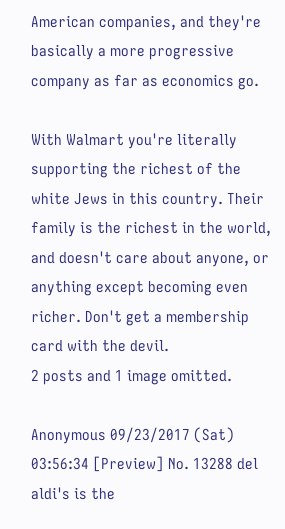American companies, and they're basically a more progressive company as far as economics go.

With Walmart you're literally supporting the richest of the white Jews in this country. Their family is the richest in the world, and doesn't care about anyone, or anything except becoming even richer. Don't get a membership card with the devil.
2 posts and 1 image omitted.

Anonymous 09/23/2017 (Sat) 03:56:34 [Preview] No. 13288 del
aldi's is the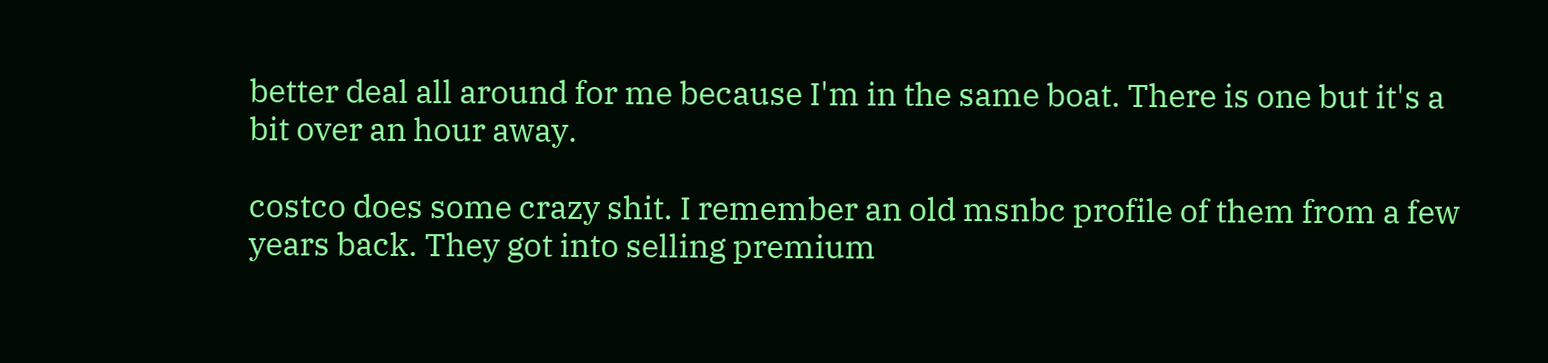better deal all around for me because I'm in the same boat. There is one but it's a bit over an hour away.

costco does some crazy shit. I remember an old msnbc profile of them from a few years back. They got into selling premium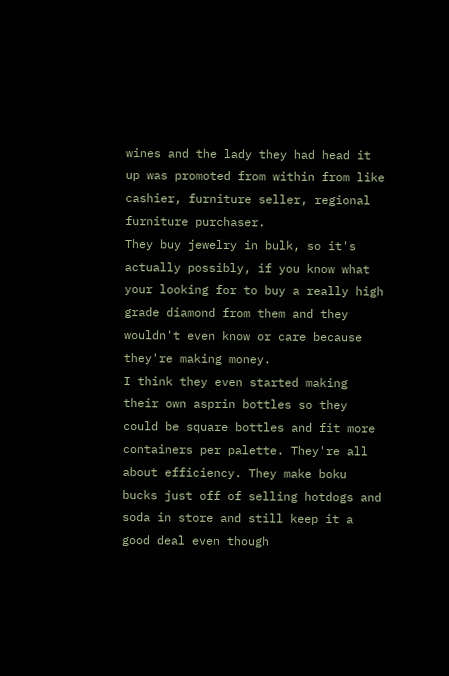wines and the lady they had head it up was promoted from within from like cashier, furniture seller, regional furniture purchaser.
They buy jewelry in bulk, so it's actually possibly, if you know what your looking for to buy a really high grade diamond from them and they wouldn't even know or care because they're making money.
I think they even started making their own asprin bottles so they could be square bottles and fit more containers per palette. They're all about efficiency. They make boku bucks just off of selling hotdogs and soda in store and still keep it a good deal even though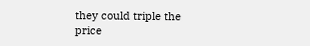they could triple the price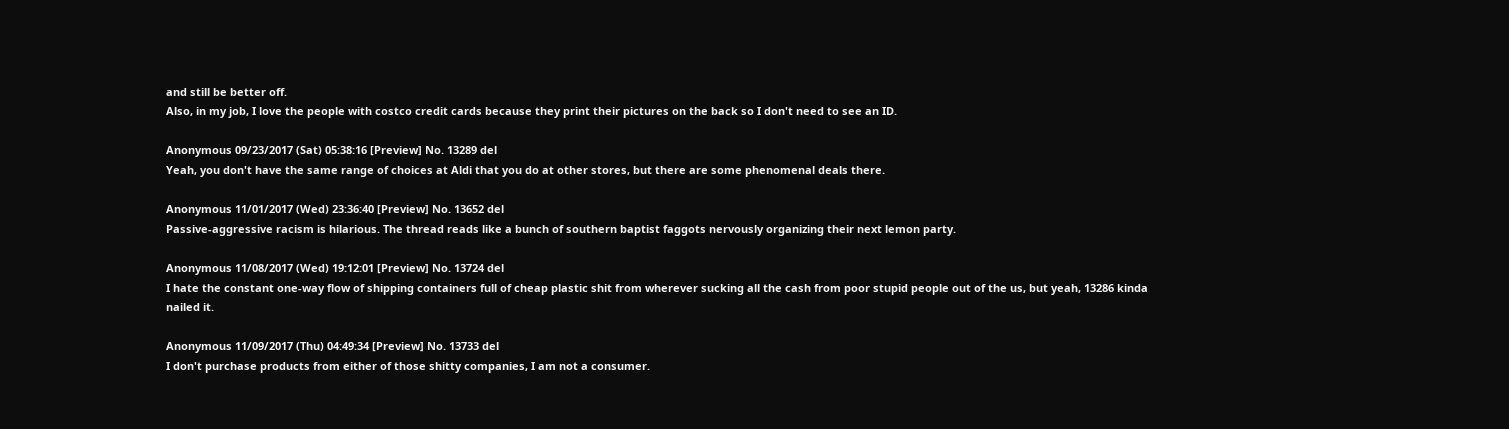and still be better off.
Also, in my job, I love the people with costco credit cards because they print their pictures on the back so I don't need to see an ID.

Anonymous 09/23/2017 (Sat) 05:38:16 [Preview] No. 13289 del
Yeah, you don't have the same range of choices at Aldi that you do at other stores, but there are some phenomenal deals there.

Anonymous 11/01/2017 (Wed) 23:36:40 [Preview] No. 13652 del
Passive-aggressive racism is hilarious. The thread reads like a bunch of southern baptist faggots nervously organizing their next lemon party.

Anonymous 11/08/2017 (Wed) 19:12:01 [Preview] No. 13724 del
I hate the constant one-way flow of shipping containers full of cheap plastic shit from wherever sucking all the cash from poor stupid people out of the us, but yeah, 13286 kinda nailed it.

Anonymous 11/09/2017 (Thu) 04:49:34 [Preview] No. 13733 del
I don't purchase products from either of those shitty companies, I am not a consumer.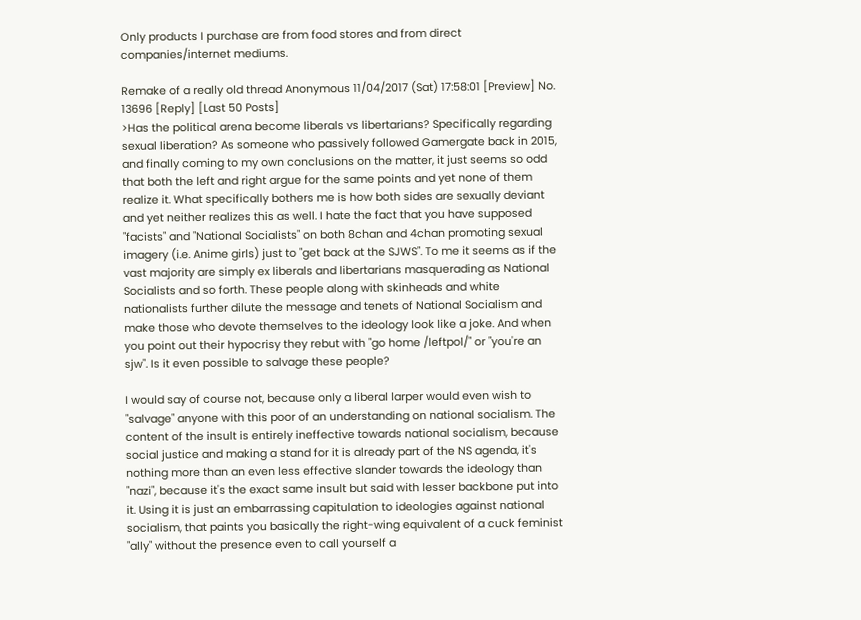Only products I purchase are from food stores and from direct companies/internet mediums.

Remake of a really old thread Anonymous 11/04/2017 (Sat) 17:58:01 [Preview] No. 13696 [Reply] [Last 50 Posts]
>Has the political arena become liberals vs libertarians? Specifically regarding sexual liberation? As someone who passively followed Gamergate back in 2015, and finally coming to my own conclusions on the matter, it just seems so odd that both the left and right argue for the same points and yet none of them realize it. What specifically bothers me is how both sides are sexually deviant and yet neither realizes this as well. I hate the fact that you have supposed "facists" and "National Socialists" on both 8chan and 4chan promoting sexual imagery (i.e. Anime girls) just to "get back at the SJWS". To me it seems as if the vast majority are simply ex liberals and libertarians masquerading as National Socialists and so forth. These people along with skinheads and white nationalists further dilute the message and tenets of National Socialism and make those who devote themselves to the ideology look like a joke. And when you point out their hypocrisy they rebut with "go home /leftpol/" or "you're an sjw". Is it even possible to salvage these people?

I would say of course not, because only a liberal larper would even wish to "salvage" anyone with this poor of an understanding on national socialism. The content of the insult is entirely ineffective towards national socialism, because social justice and making a stand for it is already part of the NS agenda, it's nothing more than an even less effective slander towards the ideology than "nazi", because it's the exact same insult but said with lesser backbone put into it. Using it is just an embarrassing capitulation to ideologies against national socialism, that paints you basically the right-wing equivalent of a cuck feminist "ally" without the presence even to call yourself a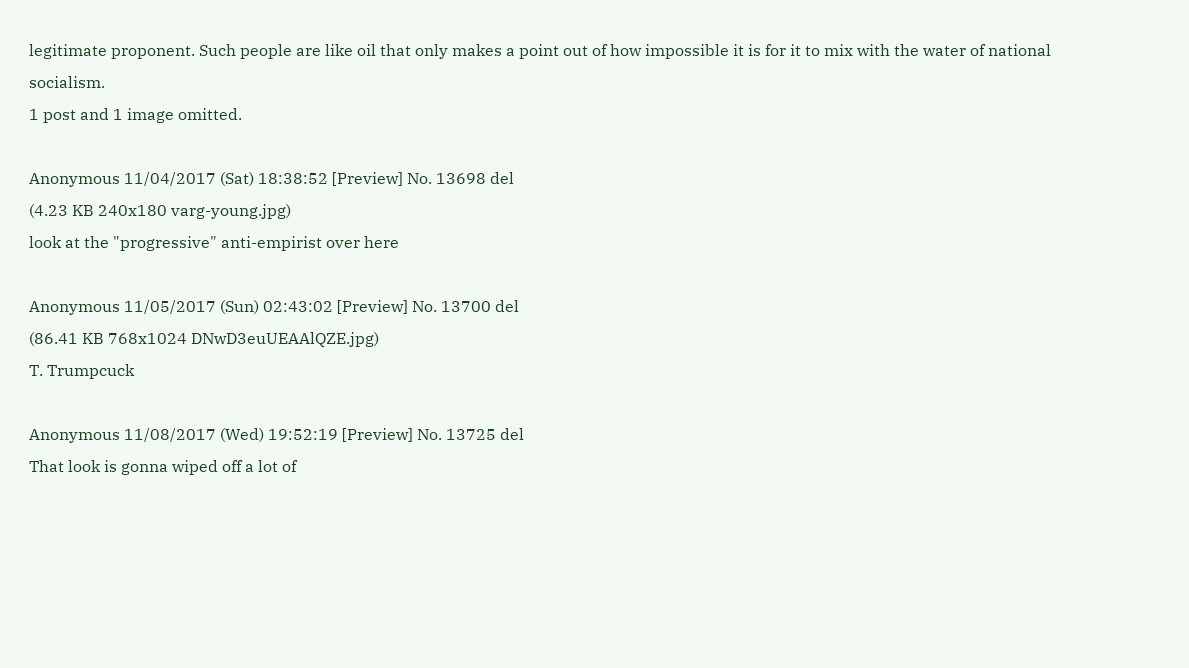legitimate proponent. Such people are like oil that only makes a point out of how impossible it is for it to mix with the water of national socialism.
1 post and 1 image omitted.

Anonymous 11/04/2017 (Sat) 18:38:52 [Preview] No. 13698 del
(4.23 KB 240x180 varg-young.jpg)
look at the "progressive" anti-empirist over here

Anonymous 11/05/2017 (Sun) 02:43:02 [Preview] No. 13700 del
(86.41 KB 768x1024 DNwD3euUEAAlQZE.jpg)
T. Trumpcuck

Anonymous 11/08/2017 (Wed) 19:52:19 [Preview] No. 13725 del
That look is gonna wiped off a lot of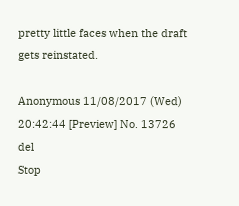pretty little faces when the draft gets reinstated.

Anonymous 11/08/2017 (Wed) 20:42:44 [Preview] No. 13726 del
Stop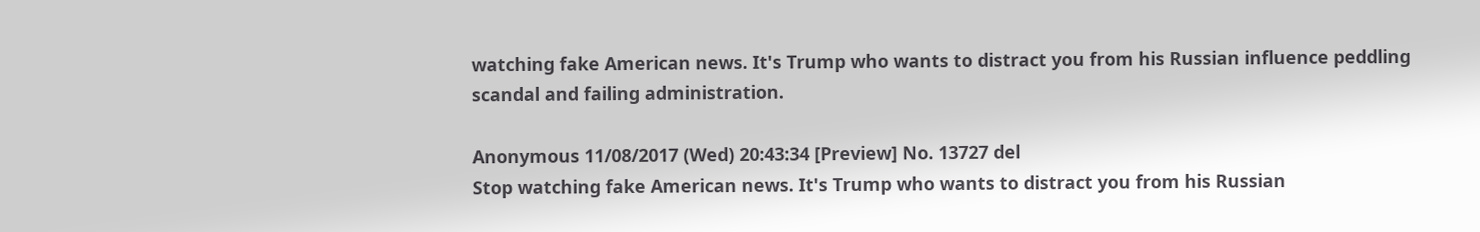watching fake American news. It's Trump who wants to distract you from his Russian influence peddling scandal and failing administration.

Anonymous 11/08/2017 (Wed) 20:43:34 [Preview] No. 13727 del
Stop watching fake American news. It's Trump who wants to distract you from his Russian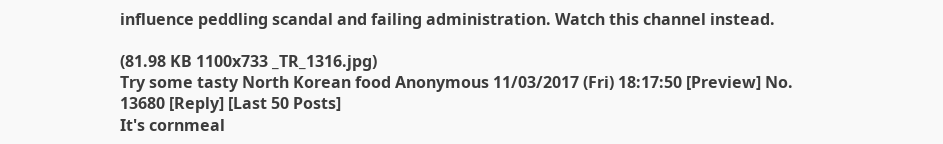influence peddling scandal and failing administration. Watch this channel instead.

(81.98 KB 1100x733 _TR_1316.jpg)
Try some tasty North Korean food Anonymous 11/03/2017 (Fri) 18:17:50 [Preview] No. 13680 [Reply] [Last 50 Posts]
It's cornmeal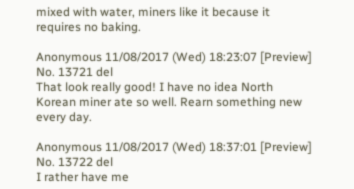mixed with water, miners like it because it requires no baking.

Anonymous 11/08/2017 (Wed) 18:23:07 [Preview] No. 13721 del
That look really good! I have no idea North Korean miner ate so well. Rearn something new every day.

Anonymous 11/08/2017 (Wed) 18:37:01 [Preview] No. 13722 del
I rather have me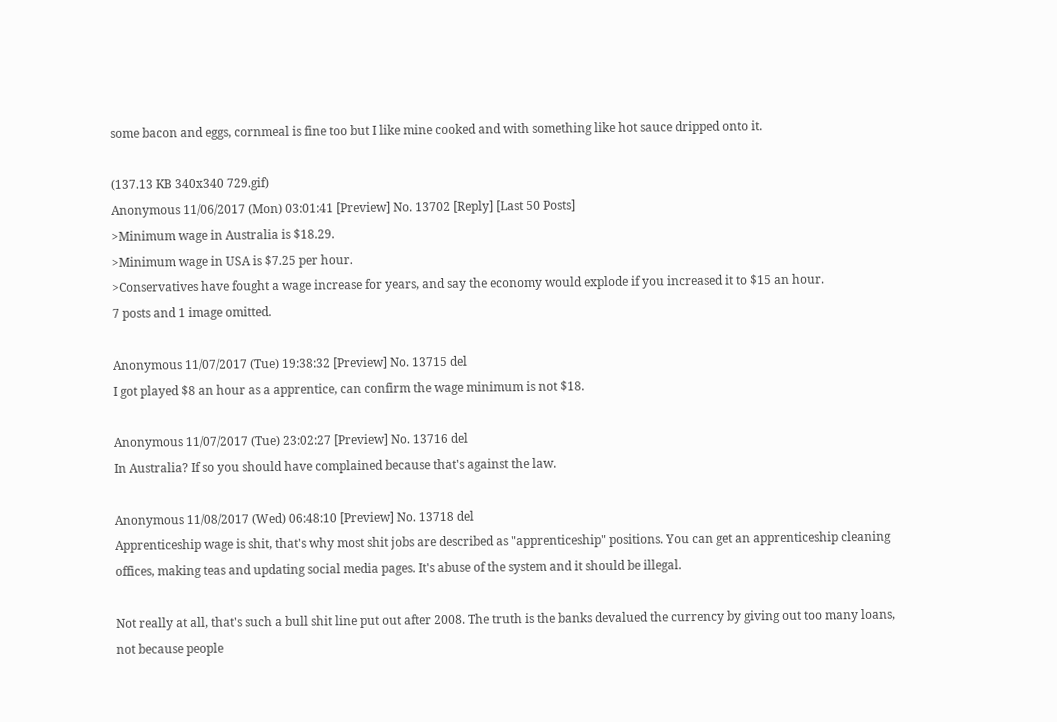some bacon and eggs, cornmeal is fine too but I like mine cooked and with something like hot sauce dripped onto it.

(137.13 KB 340x340 729.gif)
Anonymous 11/06/2017 (Mon) 03:01:41 [Preview] No. 13702 [Reply] [Last 50 Posts]
>Minimum wage in Australia is $18.29.
>Minimum wage in USA is $7.25 per hour.
>Conservatives have fought a wage increase for years, and say the economy would explode if you increased it to $15 an hour.
7 posts and 1 image omitted.

Anonymous 11/07/2017 (Tue) 19:38:32 [Preview] No. 13715 del
I got played $8 an hour as a apprentice, can confirm the wage minimum is not $18.

Anonymous 11/07/2017 (Tue) 23:02:27 [Preview] No. 13716 del
In Australia? If so you should have complained because that's against the law.

Anonymous 11/08/2017 (Wed) 06:48:10 [Preview] No. 13718 del
Apprenticeship wage is shit, that's why most shit jobs are described as "apprenticeship" positions. You can get an apprenticeship cleaning offices, making teas and updating social media pages. It's abuse of the system and it should be illegal.

Not really at all, that's such a bull shit line put out after 2008. The truth is the banks devalued the currency by giving out too many loans, not because people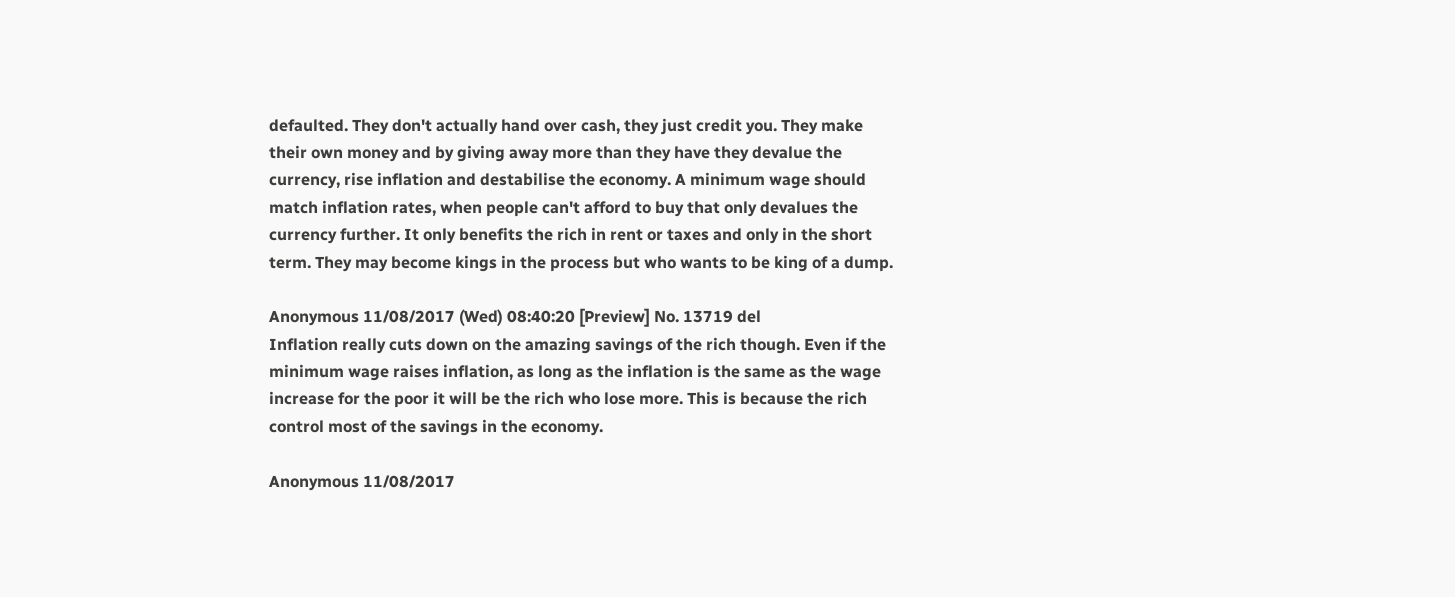defaulted. They don't actually hand over cash, they just credit you. They make their own money and by giving away more than they have they devalue the currency, rise inflation and destabilise the economy. A minimum wage should match inflation rates, when people can't afford to buy that only devalues the currency further. It only benefits the rich in rent or taxes and only in the short term. They may become kings in the process but who wants to be king of a dump.

Anonymous 11/08/2017 (Wed) 08:40:20 [Preview] No. 13719 del
Inflation really cuts down on the amazing savings of the rich though. Even if the minimum wage raises inflation, as long as the inflation is the same as the wage increase for the poor it will be the rich who lose more. This is because the rich control most of the savings in the economy.

Anonymous 11/08/2017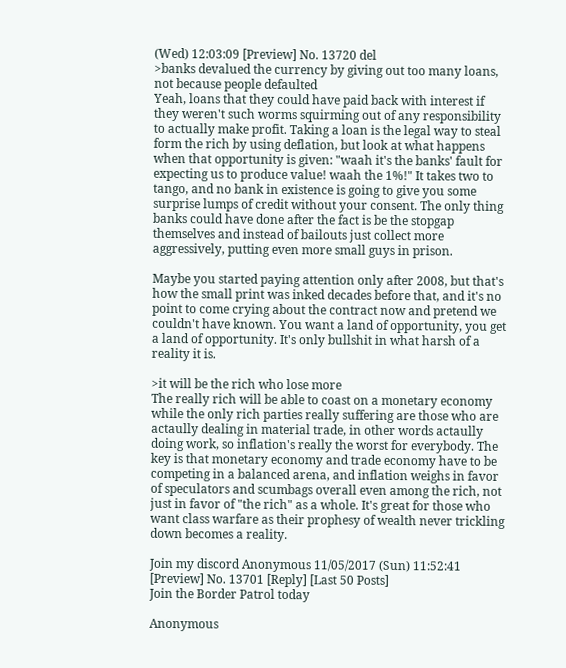(Wed) 12:03:09 [Preview] No. 13720 del
>banks devalued the currency by giving out too many loans, not because people defaulted
Yeah, loans that they could have paid back with interest if they weren't such worms squirming out of any responsibility to actually make profit. Taking a loan is the legal way to steal form the rich by using deflation, but look at what happens when that opportunity is given: "waah it's the banks' fault for expecting us to produce value! waah the 1%!" It takes two to tango, and no bank in existence is going to give you some surprise lumps of credit without your consent. The only thing banks could have done after the fact is be the stopgap themselves and instead of bailouts just collect more aggressively, putting even more small guys in prison.

Maybe you started paying attention only after 2008, but that's how the small print was inked decades before that, and it's no point to come crying about the contract now and pretend we couldn't have known. You want a land of opportunity, you get a land of opportunity. It's only bullshit in what harsh of a reality it is.

>it will be the rich who lose more
The really rich will be able to coast on a monetary economy while the only rich parties really suffering are those who are actaully dealing in material trade, in other words actaully doing work, so inflation's really the worst for everybody. The key is that monetary economy and trade economy have to be competing in a balanced arena, and inflation weighs in favor of speculators and scumbags overall even among the rich, not just in favor of "the rich" as a whole. It's great for those who want class warfare as their prophesy of wealth never trickling down becomes a reality.

Join my discord Anonymous 11/05/2017 (Sun) 11:52:41 [Preview] No. 13701 [Reply] [Last 50 Posts]
Join the Border Patrol today

Anonymous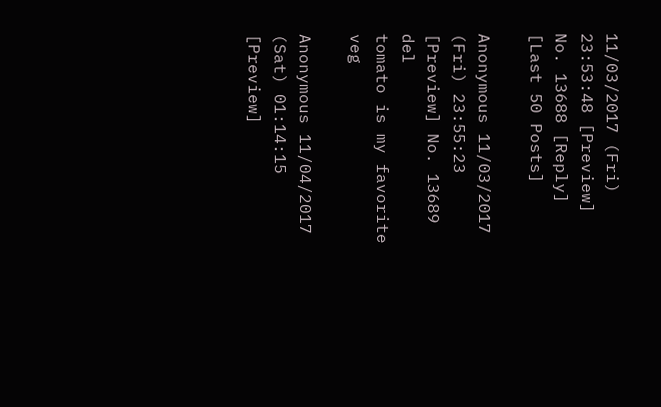11/03/2017 (Fri) 23:53:48 [Preview] No. 13688 [Reply] [Last 50 Posts]

Anonymous 11/03/2017 (Fri) 23:55:23 [Preview] No. 13689 del
tomato is my favorite veg

Anonymous 11/04/2017 (Sat) 01:14:15 [Preview]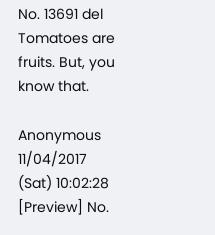No. 13691 del
Tomatoes are fruits. But, you know that.

Anonymous 11/04/2017 (Sat) 10:02:28 [Preview] No.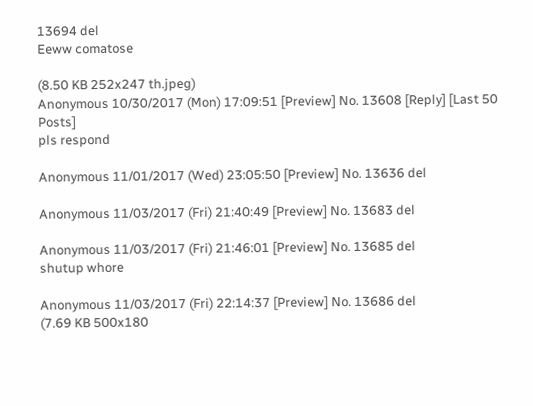13694 del
Eeww comatose

(8.50 KB 252x247 th.jpeg)
Anonymous 10/30/2017 (Mon) 17:09:51 [Preview] No. 13608 [Reply] [Last 50 Posts]
pls respond

Anonymous 11/01/2017 (Wed) 23:05:50 [Preview] No. 13636 del

Anonymous 11/03/2017 (Fri) 21:40:49 [Preview] No. 13683 del

Anonymous 11/03/2017 (Fri) 21:46:01 [Preview] No. 13685 del
shutup whore

Anonymous 11/03/2017 (Fri) 22:14:37 [Preview] No. 13686 del
(7.69 KB 500x180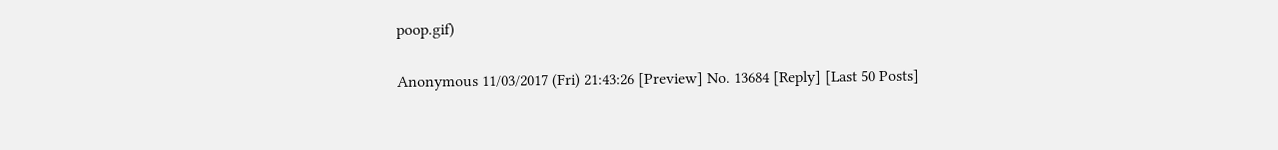poop.gif)

Anonymous 11/03/2017 (Fri) 21:43:26 [Preview] No. 13684 [Reply] [Last 50 Posts]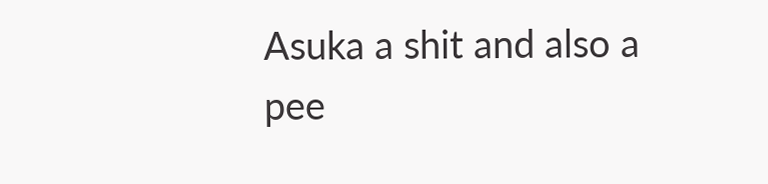Asuka a shit and also a pee